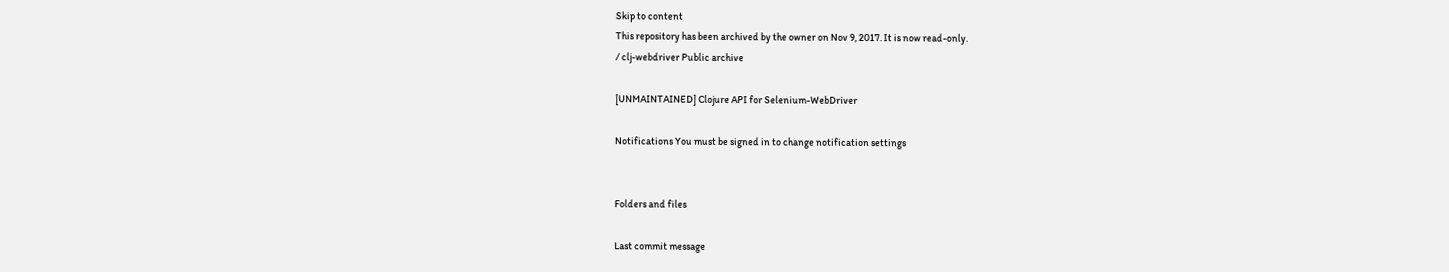Skip to content
This repository has been archived by the owner on Nov 9, 2017. It is now read-only.
/ clj-webdriver Public archive

[UNMAINTAINED] Clojure API for Selenium-WebDriver

Notifications You must be signed in to change notification settings


Folders and files

Last commit message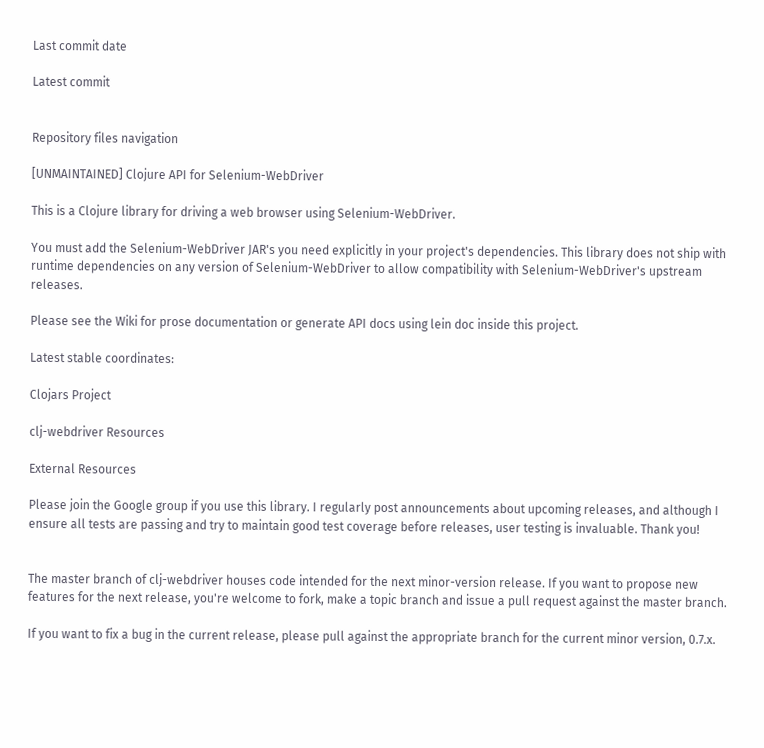Last commit date

Latest commit


Repository files navigation

[UNMAINTAINED] Clojure API for Selenium-WebDriver

This is a Clojure library for driving a web browser using Selenium-WebDriver.

You must add the Selenium-WebDriver JAR's you need explicitly in your project's dependencies. This library does not ship with runtime dependencies on any version of Selenium-WebDriver to allow compatibility with Selenium-WebDriver's upstream releases.

Please see the Wiki for prose documentation or generate API docs using lein doc inside this project.

Latest stable coordinates:

Clojars Project

clj-webdriver Resources

External Resources

Please join the Google group if you use this library. I regularly post announcements about upcoming releases, and although I ensure all tests are passing and try to maintain good test coverage before releases, user testing is invaluable. Thank you!


The master branch of clj-webdriver houses code intended for the next minor-version release. If you want to propose new features for the next release, you're welcome to fork, make a topic branch and issue a pull request against the master branch.

If you want to fix a bug in the current release, please pull against the appropriate branch for the current minor version, 0.7.x.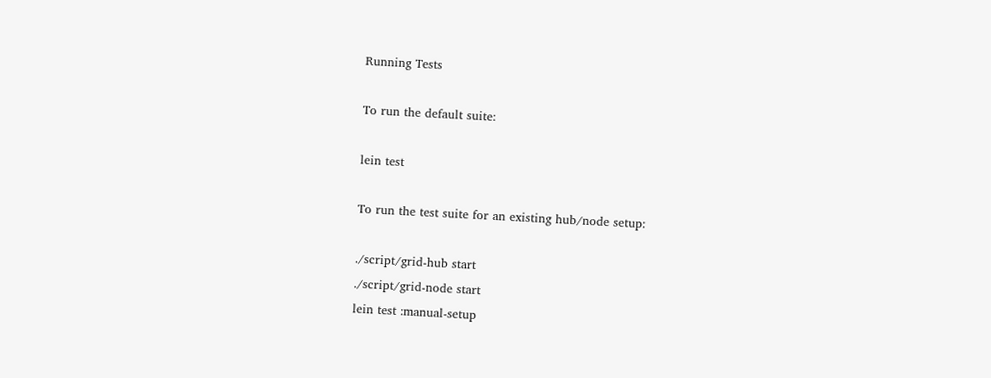Running Tests

To run the default suite:

lein test

To run the test suite for an existing hub/node setup:

./script/grid-hub start
./script/grid-node start
lein test :manual-setup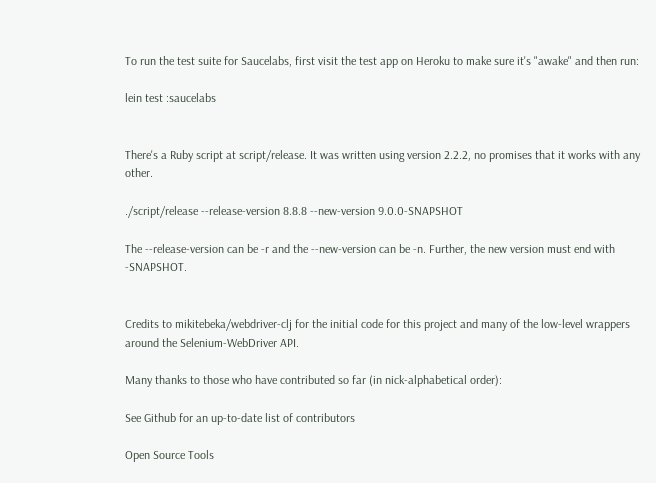To run the test suite for Saucelabs, first visit the test app on Heroku to make sure it's "awake" and then run:

lein test :saucelabs


There's a Ruby script at script/release. It was written using version 2.2.2, no promises that it works with any other.

./script/release --release-version 8.8.8 --new-version 9.0.0-SNAPSHOT

The --release-version can be -r and the --new-version can be -n. Further, the new version must end with -SNAPSHOT.


Credits to mikitebeka/webdriver-clj for the initial code for this project and many of the low-level wrappers around the Selenium-WebDriver API.

Many thanks to those who have contributed so far (in nick-alphabetical order):

See Github for an up-to-date list of contributors

Open Source Tools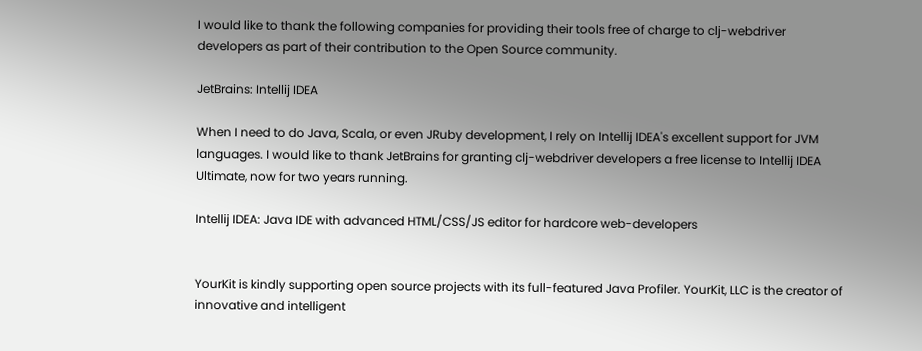I would like to thank the following companies for providing their tools free of charge to clj-webdriver developers as part of their contribution to the Open Source community.

JetBrains: Intellij IDEA

When I need to do Java, Scala, or even JRuby development, I rely on Intellij IDEA's excellent support for JVM languages. I would like to thank JetBrains for granting clj-webdriver developers a free license to Intellij IDEA Ultimate, now for two years running.

Intellij IDEA: Java IDE with advanced HTML/CSS/JS editor for hardcore web-developers


YourKit is kindly supporting open source projects with its full-featured Java Profiler. YourKit, LLC is the creator of innovative and intelligent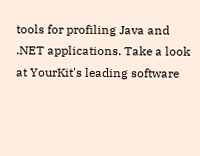tools for profiling Java and .NET applications. Take a look at YourKit's leading software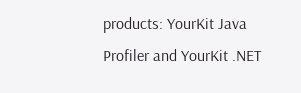products: YourKit Java Profiler and YourKit .NET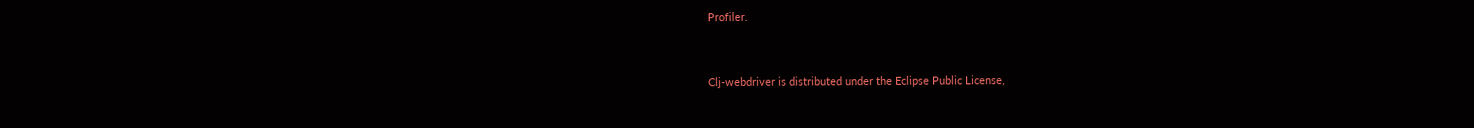Profiler.


Clj-webdriver is distributed under the Eclipse Public License,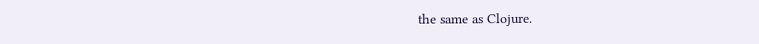the same as Clojure.